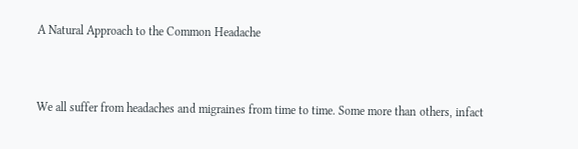A Natural Approach to the Common Headache


We all suffer from headaches and migraines from time to time. Some more than others, infact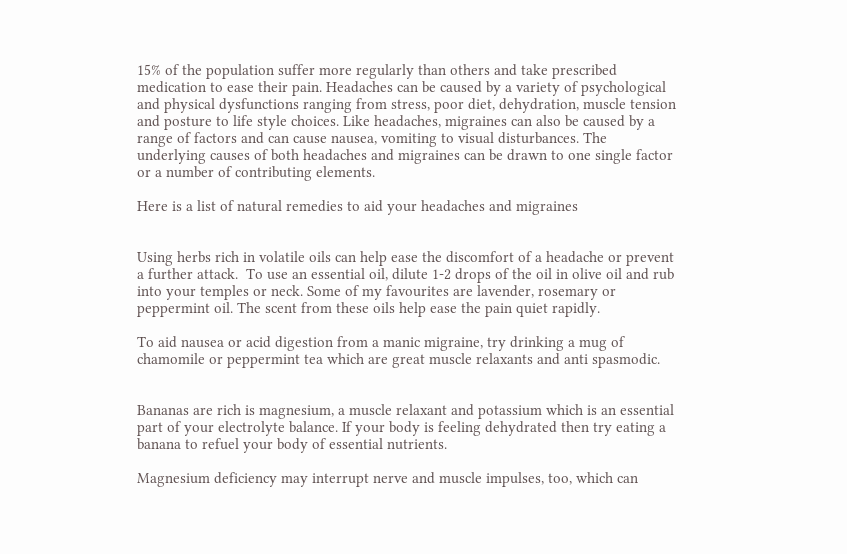15% of the population suffer more regularly than others and take prescribed medication to ease their pain. Headaches can be caused by a variety of psychological and physical dysfunctions ranging from stress, poor diet, dehydration, muscle tension and posture to life style choices. Like headaches, migraines can also be caused by a range of factors and can cause nausea, vomiting to visual disturbances. The underlying causes of both headaches and migraines can be drawn to one single factor or a number of contributing elements.

Here is a list of natural remedies to aid your headaches and migraines


Using herbs rich in volatile oils can help ease the discomfort of a headache or prevent a further attack.  To use an essential oil, dilute 1-2 drops of the oil in olive oil and rub into your temples or neck. Some of my favourites are lavender, rosemary or peppermint oil. The scent from these oils help ease the pain quiet rapidly.

To aid nausea or acid digestion from a manic migraine, try drinking a mug of chamomile or peppermint tea which are great muscle relaxants and anti spasmodic.


Bananas are rich is magnesium, a muscle relaxant and potassium which is an essential part of your electrolyte balance. If your body is feeling dehydrated then try eating a banana to refuel your body of essential nutrients.

Magnesium deficiency may interrupt nerve and muscle impulses, too, which can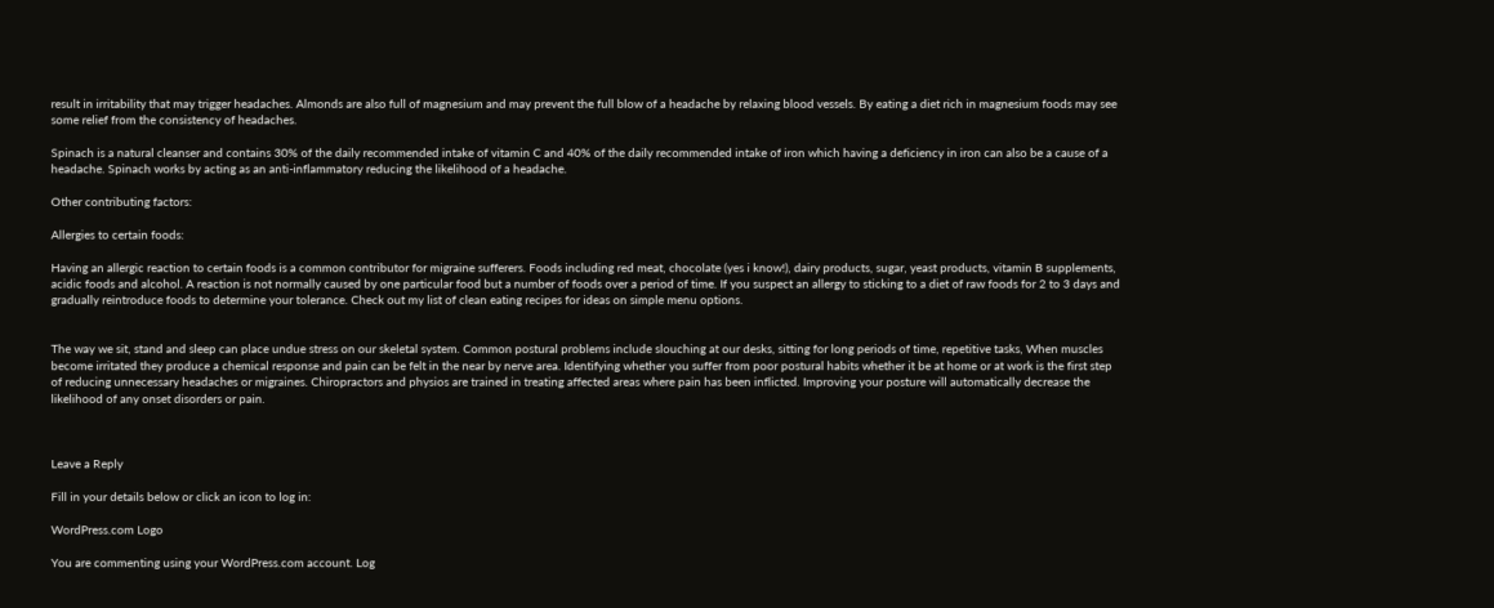result in irritability that may trigger headaches. Almonds are also full of magnesium and may prevent the full blow of a headache by relaxing blood vessels. By eating a diet rich in magnesium foods may see some relief from the consistency of headaches.

Spinach is a natural cleanser and contains 30% of the daily recommended intake of vitamin C and 40% of the daily recommended intake of iron which having a deficiency in iron can also be a cause of a headache. Spinach works by acting as an anti-inflammatory reducing the likelihood of a headache.

Other contributing factors:

Allergies to certain foods:

Having an allergic reaction to certain foods is a common contributor for migraine sufferers. Foods including red meat, chocolate (yes i know!), dairy products, sugar, yeast products, vitamin B supplements, acidic foods and alcohol. A reaction is not normally caused by one particular food but a number of foods over a period of time. If you suspect an allergy to sticking to a diet of raw foods for 2 to 3 days and gradually reintroduce foods to determine your tolerance. Check out my list of clean eating recipes for ideas on simple menu options.


The way we sit, stand and sleep can place undue stress on our skeletal system. Common postural problems include slouching at our desks, sitting for long periods of time, repetitive tasks, When muscles become irritated they produce a chemical response and pain can be felt in the near by nerve area. Identifying whether you suffer from poor postural habits whether it be at home or at work is the first step of reducing unnecessary headaches or migraines. Chiropractors and physios are trained in treating affected areas where pain has been inflicted. Improving your posture will automatically decrease the likelihood of any onset disorders or pain.



Leave a Reply

Fill in your details below or click an icon to log in:

WordPress.com Logo

You are commenting using your WordPress.com account. Log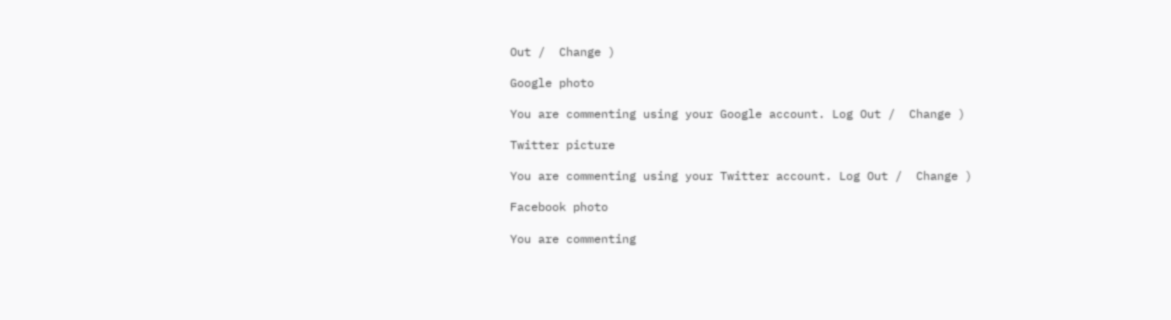Out /  Change )

Google photo

You are commenting using your Google account. Log Out /  Change )

Twitter picture

You are commenting using your Twitter account. Log Out /  Change )

Facebook photo

You are commenting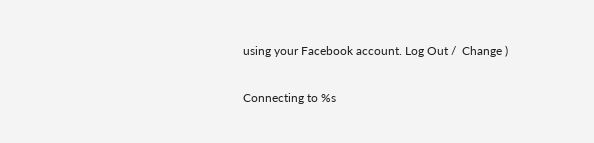using your Facebook account. Log Out /  Change )

Connecting to %s